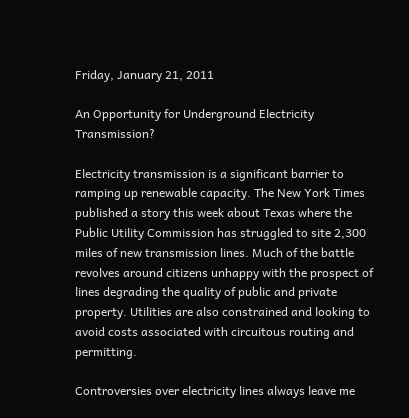Friday, January 21, 2011

An Opportunity for Underground Electricity Transmission?

Electricity transmission is a significant barrier to ramping up renewable capacity. The New York Times published a story this week about Texas where the Public Utility Commission has struggled to site 2,300 miles of new transmission lines. Much of the battle revolves around citizens unhappy with the prospect of lines degrading the quality of public and private property. Utilities are also constrained and looking to avoid costs associated with circuitous routing and permitting.

Controversies over electricity lines always leave me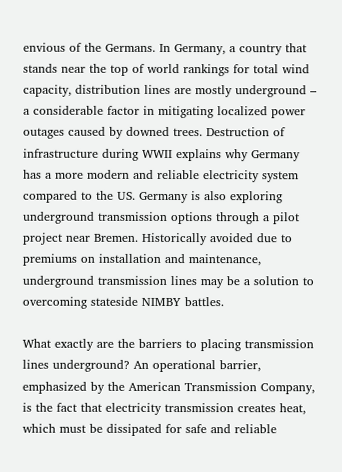envious of the Germans. In Germany, a country that stands near the top of world rankings for total wind capacity, distribution lines are mostly underground – a considerable factor in mitigating localized power outages caused by downed trees. Destruction of infrastructure during WWII explains why Germany has a more modern and reliable electricity system compared to the US. Germany is also exploring underground transmission options through a pilot project near Bremen. Historically avoided due to premiums on installation and maintenance, underground transmission lines may be a solution to overcoming stateside NIMBY battles.

What exactly are the barriers to placing transmission lines underground? An operational barrier, emphasized by the American Transmission Company, is the fact that electricity transmission creates heat, which must be dissipated for safe and reliable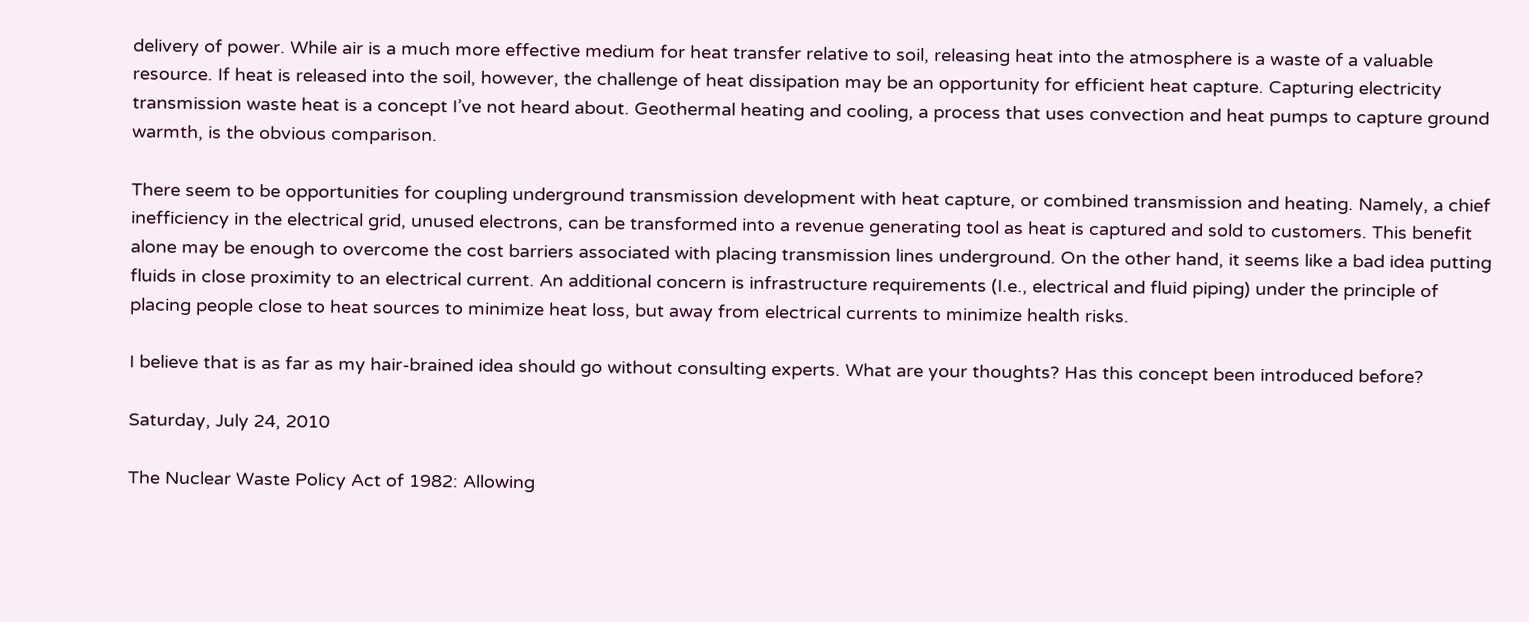delivery of power. While air is a much more effective medium for heat transfer relative to soil, releasing heat into the atmosphere is a waste of a valuable resource. If heat is released into the soil, however, the challenge of heat dissipation may be an opportunity for efficient heat capture. Capturing electricity transmission waste heat is a concept I’ve not heard about. Geothermal heating and cooling, a process that uses convection and heat pumps to capture ground warmth, is the obvious comparison.

There seem to be opportunities for coupling underground transmission development with heat capture, or combined transmission and heating. Namely, a chief inefficiency in the electrical grid, unused electrons, can be transformed into a revenue generating tool as heat is captured and sold to customers. This benefit alone may be enough to overcome the cost barriers associated with placing transmission lines underground. On the other hand, it seems like a bad idea putting fluids in close proximity to an electrical current. An additional concern is infrastructure requirements (I.e., electrical and fluid piping) under the principle of placing people close to heat sources to minimize heat loss, but away from electrical currents to minimize health risks.

I believe that is as far as my hair-brained idea should go without consulting experts. What are your thoughts? Has this concept been introduced before?

Saturday, July 24, 2010

The Nuclear Waste Policy Act of 1982: Allowing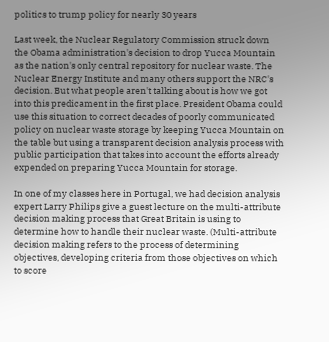politics to trump policy for nearly 30 years

Last week, the Nuclear Regulatory Commission struck down the Obama administration's decision to drop Yucca Mountain as the nation's only central repository for nuclear waste. The Nuclear Energy Institute and many others support the NRC's decision. But what people aren't talking about is how we got into this predicament in the first place. President Obama could use this situation to correct decades of poorly communicated policy on nuclear waste storage by keeping Yucca Mountain on the table but using a transparent decision analysis process with public participation that takes into account the efforts already expended on preparing Yucca Mountain for storage.

In one of my classes here in Portugal, we had decision analysis expert Larry Philips give a guest lecture on the multi-attribute decision making process that Great Britain is using to determine how to handle their nuclear waste. (Multi-attribute decision making refers to the process of determining objectives, developing criteria from those objectives on which to score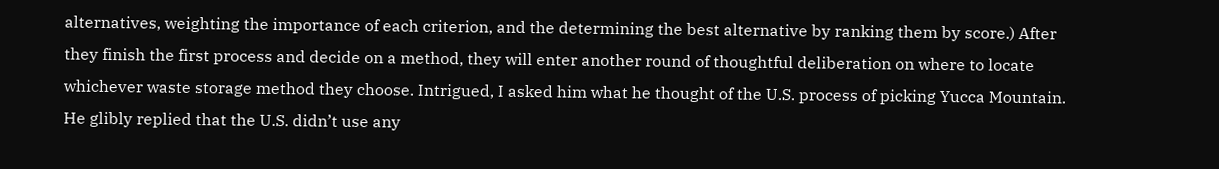alternatives, weighting the importance of each criterion, and the determining the best alternative by ranking them by score.) After they finish the first process and decide on a method, they will enter another round of thoughtful deliberation on where to locate whichever waste storage method they choose. Intrigued, I asked him what he thought of the U.S. process of picking Yucca Mountain. He glibly replied that the U.S. didn’t use any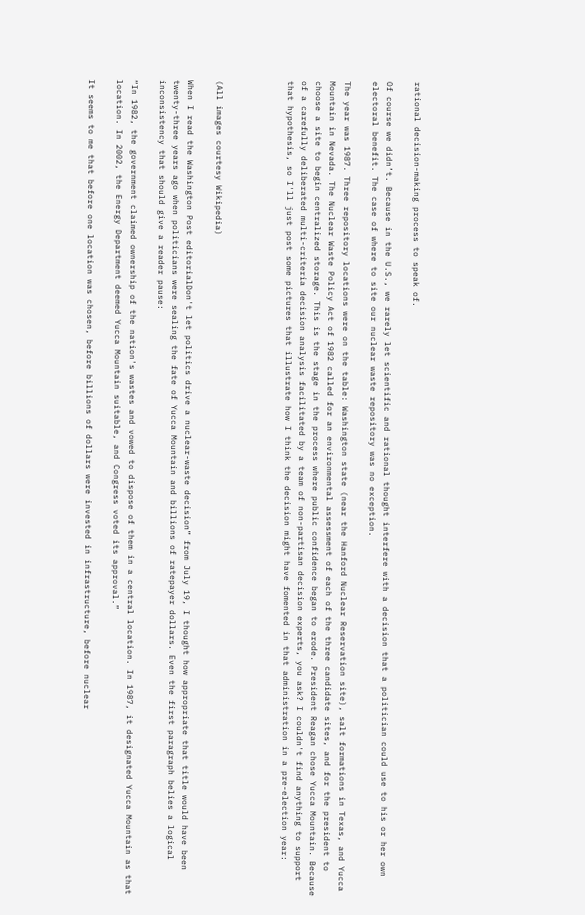rational decision-making process to speak of.

Of course we didn’t. Because in the U.S., we rarely let scientific and rational thought interfere with a decision that a politician could use to his or her own electoral benefit. The case of where to site our nuclear waste repository was no exception.

The year was 1987. Three repository locations were on the table: Washington state (near the Hanford Nuclear Reservation site), salt formations in Texas, and Yucca Mountain in Nevada. The Nuclear Waste Policy Act of 1982 called for an environmental assessment of each of the three candidate sites, and for the president to choose a site to begin centralized storage. This is the stage in the process where public confidence began to erode. President Reagan chose Yucca Mountain. Because of a carefully deliberated multi-criteria decision analysis facilitated by a team of non-partisan decision experts, you ask? I couldn't find anything to support that hypothesis, so I'll just post some pictures that illustrate how I think the decision might have fomented in that administration in a pre-election year:




(All images courtesy Wikipedia)

When I read the Washington Post editorialDon't let politics drive a nuclear-waste decision” from July 19, I thought how appropriate that title would have been twenty-three years ago when politicians were sealing the fate of Yucca Mountain and billions of ratepayer dollars. Even the first paragraph belies a logical inconsistency that should give a reader pause:

“In 1982, the government claimed ownership of the nation's wastes and vowed to dispose of them in a central location. In 1987, it designated Yucca Mountain as that location. In 2002, the Energy Department deemed Yucca Mountain suitable, and Congress voted its approval.”

It seems to me that before one location was chosen, before billions of dollars were invested in infrastructure, before nuclear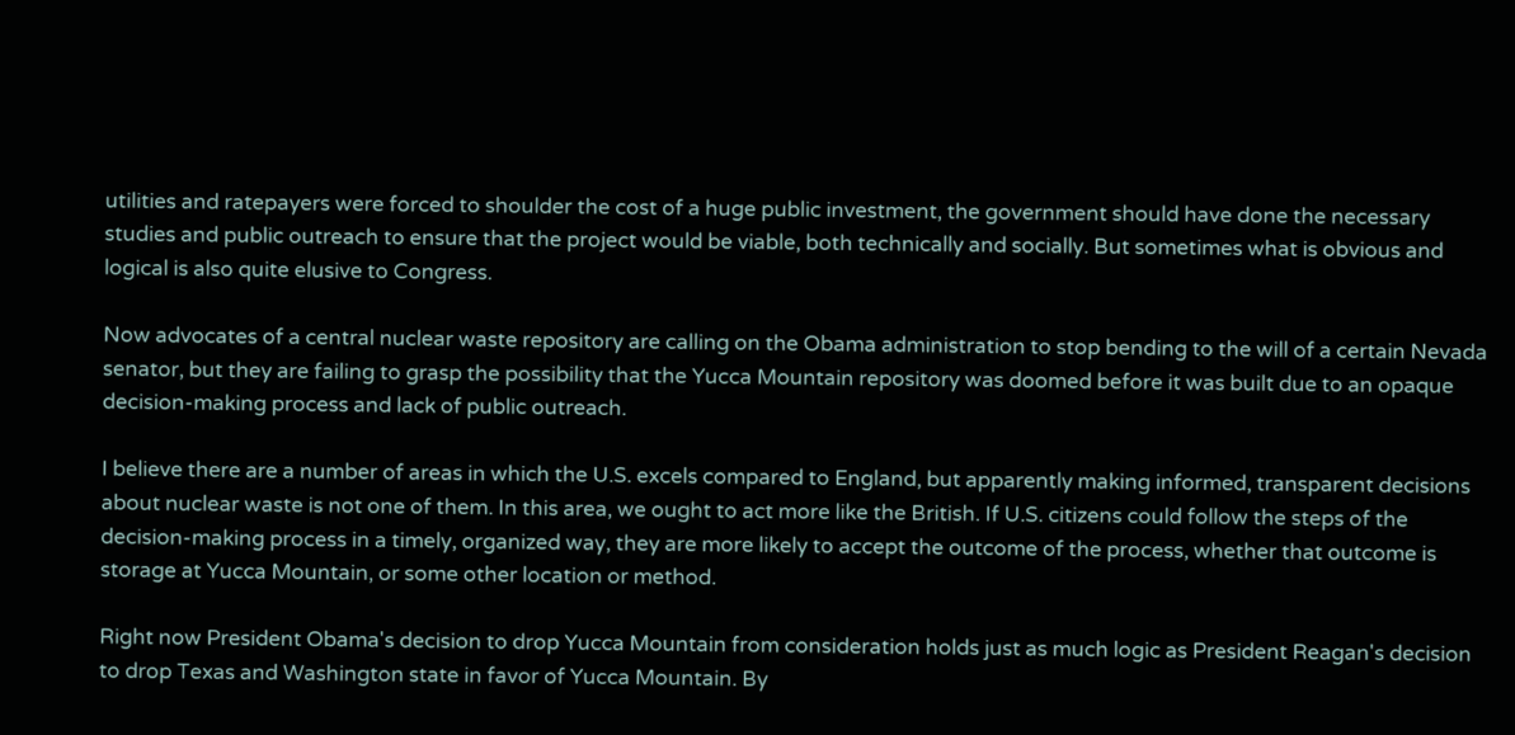utilities and ratepayers were forced to shoulder the cost of a huge public investment, the government should have done the necessary studies and public outreach to ensure that the project would be viable, both technically and socially. But sometimes what is obvious and logical is also quite elusive to Congress.

Now advocates of a central nuclear waste repository are calling on the Obama administration to stop bending to the will of a certain Nevada senator, but they are failing to grasp the possibility that the Yucca Mountain repository was doomed before it was built due to an opaque decision-making process and lack of public outreach.

I believe there are a number of areas in which the U.S. excels compared to England, but apparently making informed, transparent decisions about nuclear waste is not one of them. In this area, we ought to act more like the British. If U.S. citizens could follow the steps of the decision-making process in a timely, organized way, they are more likely to accept the outcome of the process, whether that outcome is storage at Yucca Mountain, or some other location or method.

Right now President Obama's decision to drop Yucca Mountain from consideration holds just as much logic as President Reagan's decision to drop Texas and Washington state in favor of Yucca Mountain. By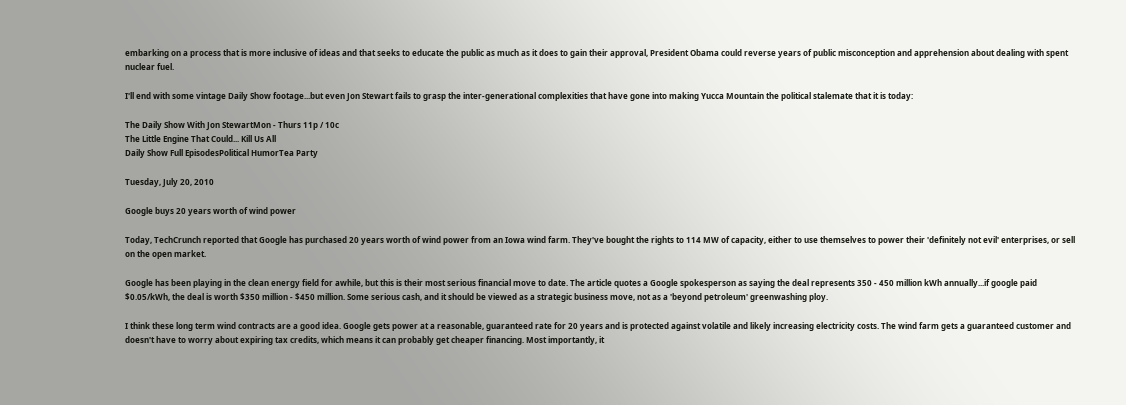embarking on a process that is more inclusive of ideas and that seeks to educate the public as much as it does to gain their approval, President Obama could reverse years of public misconception and apprehension about dealing with spent nuclear fuel.

I'll end with some vintage Daily Show footage...but even Jon Stewart fails to grasp the inter-generational complexities that have gone into making Yucca Mountain the political stalemate that it is today:

The Daily Show With Jon StewartMon - Thurs 11p / 10c
The Little Engine That Could... Kill Us All
Daily Show Full EpisodesPolitical HumorTea Party

Tuesday, July 20, 2010

Google buys 20 years worth of wind power

Today, TechCrunch reported that Google has purchased 20 years worth of wind power from an Iowa wind farm. They've bought the rights to 114 MW of capacity, either to use themselves to power their 'definitely not evil' enterprises, or sell on the open market.

Google has been playing in the clean energy field for awhile, but this is their most serious financial move to date. The article quotes a Google spokesperson as saying the deal represents 350 - 450 million kWh annually...if google paid $0.05/kWh, the deal is worth $350 million - $450 million. Some serious cash, and it should be viewed as a strategic business move, not as a 'beyond petroleum' greenwashing ploy.

I think these long term wind contracts are a good idea. Google gets power at a reasonable, guaranteed rate for 20 years and is protected against volatile and likely increasing electricity costs. The wind farm gets a guaranteed customer and doesn't have to worry about expiring tax credits, which means it can probably get cheaper financing. Most importantly, it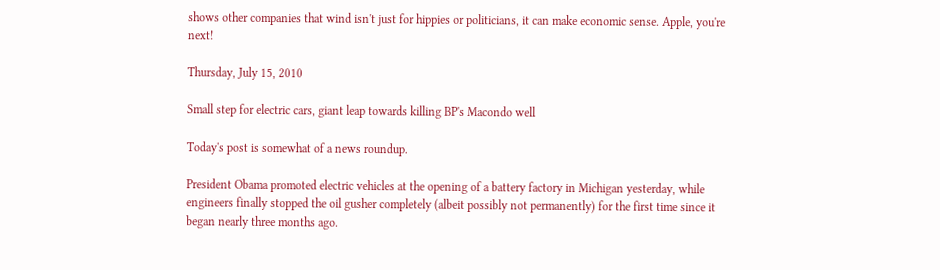shows other companies that wind isn't just for hippies or politicians, it can make economic sense. Apple, you're next!

Thursday, July 15, 2010

Small step for electric cars, giant leap towards killing BP's Macondo well

Today's post is somewhat of a news roundup.

President Obama promoted electric vehicles at the opening of a battery factory in Michigan yesterday, while engineers finally stopped the oil gusher completely (albeit possibly not permanently) for the first time since it began nearly three months ago.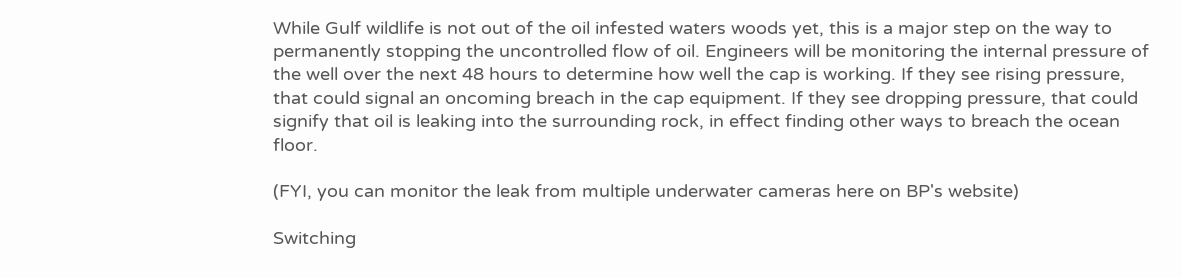While Gulf wildlife is not out of the oil infested waters woods yet, this is a major step on the way to permanently stopping the uncontrolled flow of oil. Engineers will be monitoring the internal pressure of the well over the next 48 hours to determine how well the cap is working. If they see rising pressure, that could signal an oncoming breach in the cap equipment. If they see dropping pressure, that could signify that oil is leaking into the surrounding rock, in effect finding other ways to breach the ocean floor.

(FYI, you can monitor the leak from multiple underwater cameras here on BP's website)

Switching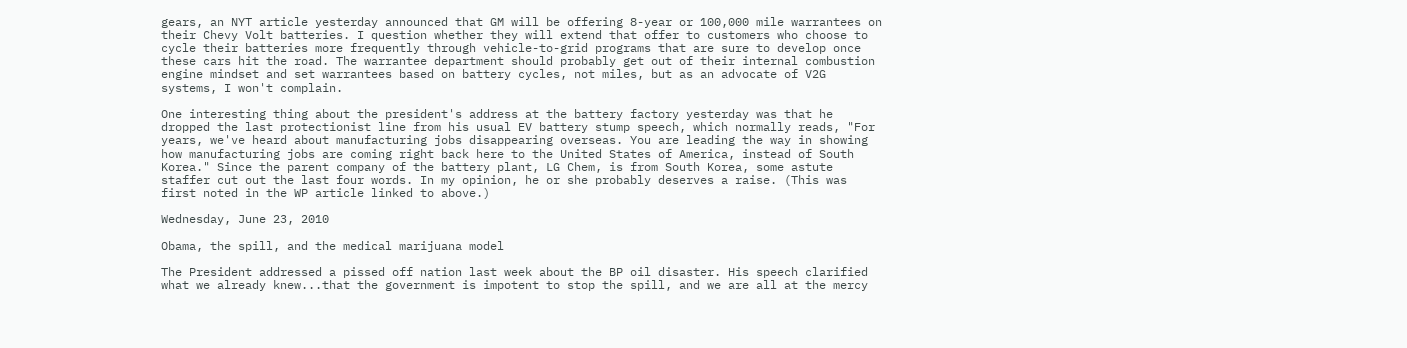gears, an NYT article yesterday announced that GM will be offering 8-year or 100,000 mile warrantees on their Chevy Volt batteries. I question whether they will extend that offer to customers who choose to cycle their batteries more frequently through vehicle-to-grid programs that are sure to develop once these cars hit the road. The warrantee department should probably get out of their internal combustion engine mindset and set warrantees based on battery cycles, not miles, but as an advocate of V2G systems, I won't complain.

One interesting thing about the president's address at the battery factory yesterday was that he dropped the last protectionist line from his usual EV battery stump speech, which normally reads, "For years, we've heard about manufacturing jobs disappearing overseas. You are leading the way in showing how manufacturing jobs are coming right back here to the United States of America, instead of South Korea." Since the parent company of the battery plant, LG Chem, is from South Korea, some astute staffer cut out the last four words. In my opinion, he or she probably deserves a raise. (This was first noted in the WP article linked to above.)

Wednesday, June 23, 2010

Obama, the spill, and the medical marijuana model

The President addressed a pissed off nation last week about the BP oil disaster. His speech clarified what we already knew...that the government is impotent to stop the spill, and we are all at the mercy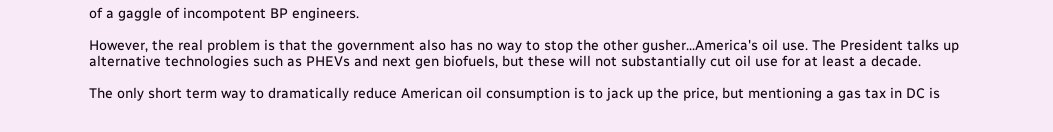of a gaggle of incompotent BP engineers.

However, the real problem is that the government also has no way to stop the other gusher...America's oil use. The President talks up alternative technologies such as PHEVs and next gen biofuels, but these will not substantially cut oil use for at least a decade.

The only short term way to dramatically reduce American oil consumption is to jack up the price, but mentioning a gas tax in DC is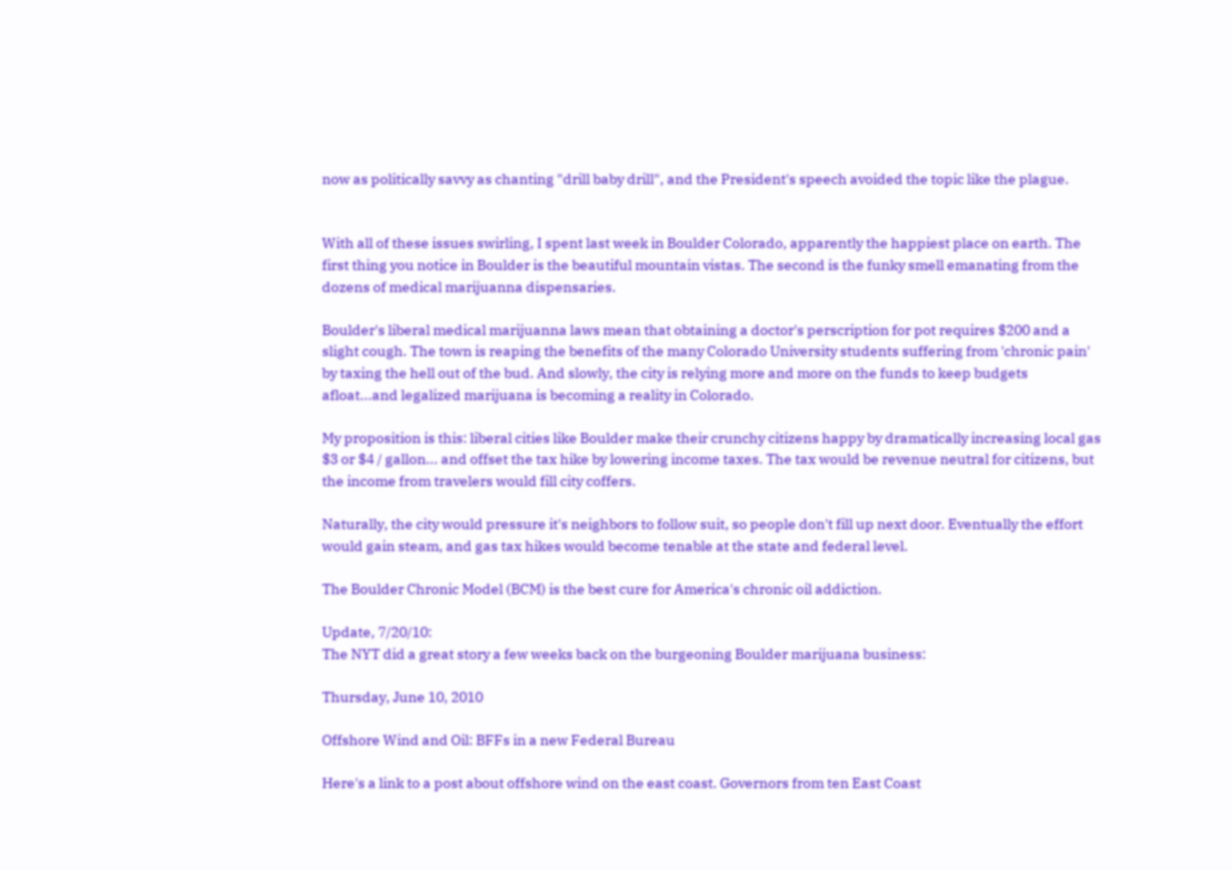now as politically savvy as chanting "drill baby drill", and the President's speech avoided the topic like the plague.


With all of these issues swirling, I spent last week in Boulder Colorado, apparently the happiest place on earth. The first thing you notice in Boulder is the beautiful mountain vistas. The second is the funky smell emanating from the dozens of medical marijuanna dispensaries.

Boulder's liberal medical marijuanna laws mean that obtaining a doctor's perscription for pot requires $200 and a slight cough. The town is reaping the benefits of the many Colorado University students suffering from 'chronic pain' by taxing the hell out of the bud. And slowly, the city is relying more and more on the funds to keep budgets afloat...and legalized marijuana is becoming a reality in Colorado.

My proposition is this: liberal cities like Boulder make their crunchy citizens happy by dramatically increasing local gas $3 or $4 / gallon... and offset the tax hike by lowering income taxes. The tax would be revenue neutral for citizens, but the income from travelers would fill city coffers.

Naturally, the city would pressure it's neighbors to follow suit, so people don't fill up next door. Eventually the effort would gain steam, and gas tax hikes would become tenable at the state and federal level.

The Boulder Chronic Model (BCM) is the best cure for America's chronic oil addiction.

Update, 7/20/10:
The NYT did a great story a few weeks back on the burgeoning Boulder marijuana business:

Thursday, June 10, 2010

Offshore Wind and Oil: BFFs in a new Federal Bureau

Here's a link to a post about offshore wind on the east coast. Governors from ten East Coast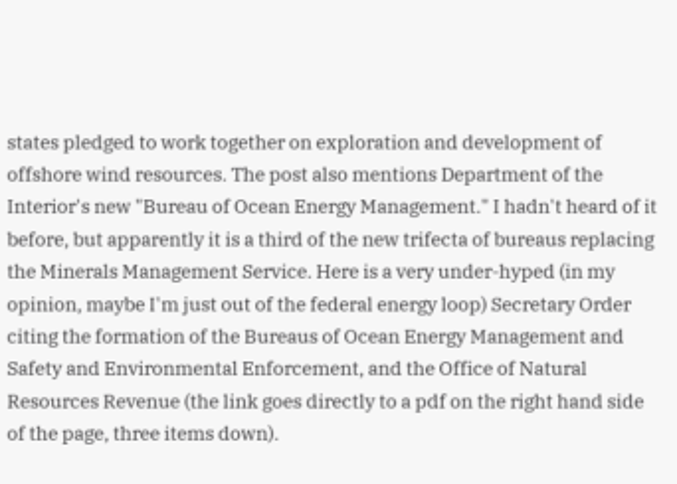states pledged to work together on exploration and development of offshore wind resources. The post also mentions Department of the Interior's new "Bureau of Ocean Energy Management." I hadn't heard of it before, but apparently it is a third of the new trifecta of bureaus replacing the Minerals Management Service. Here is a very under-hyped (in my opinion, maybe I'm just out of the federal energy loop) Secretary Order citing the formation of the Bureaus of Ocean Energy Management and Safety and Environmental Enforcement, and the Office of Natural Resources Revenue (the link goes directly to a pdf on the right hand side of the page, three items down).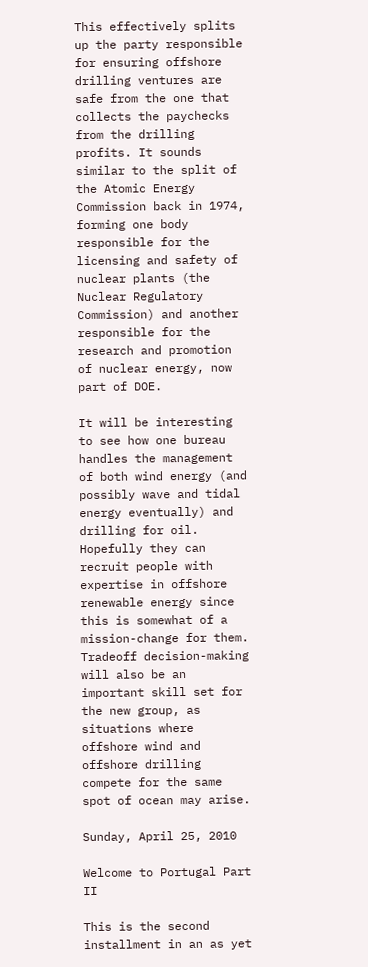This effectively splits up the party responsible for ensuring offshore drilling ventures are safe from the one that collects the paychecks from the drilling profits. It sounds similar to the split of the Atomic Energy Commission back in 1974, forming one body responsible for the licensing and safety of nuclear plants (the Nuclear Regulatory Commission) and another responsible for the research and promotion of nuclear energy, now part of DOE.

It will be interesting to see how one bureau handles the management of both wind energy (and possibly wave and tidal energy eventually) and drilling for oil. Hopefully they can recruit people with expertise in offshore renewable energy since this is somewhat of a mission-change for them. Tradeoff decision-making will also be an important skill set for the new group, as situations where offshore wind and offshore drilling compete for the same spot of ocean may arise.

Sunday, April 25, 2010

Welcome to Portugal Part II

This is the second installment in an as yet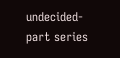undecided-part series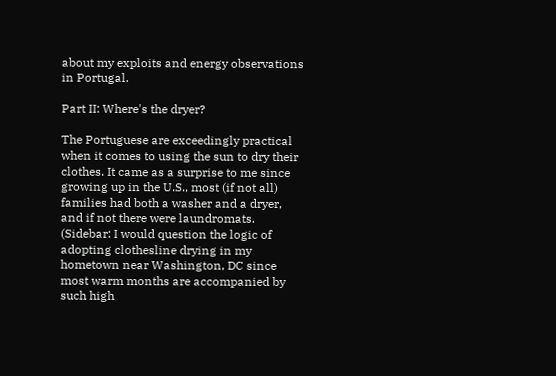about my exploits and energy observations in Portugal.

Part II: Where's the dryer?

The Portuguese are exceedingly practical when it comes to using the sun to dry their clothes. It came as a surprise to me since growing up in the U.S., most (if not all) families had both a washer and a dryer, and if not there were laundromats. (Sidebar: I would question the logic of adopting clothesline drying in my hometown near Washington, DC since most warm months are accompanied by such high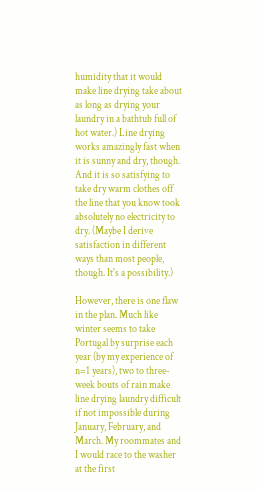humidity that it would make line drying take about as long as drying your laundry in a bathtub full of hot water.) Line drying works amazingly fast when it is sunny and dry, though. And it is so satisfying to take dry warm clothes off the line that you know took absolutely no electricity to dry. (Maybe I derive satisfaction in different ways than most people, though. It's a possibility.)

However, there is one flaw in the plan. Much like winter seems to take Portugal by surprise each year (by my experience of n=1 years), two to three-week bouts of rain make line drying laundry difficult if not impossible during January, February, and March. My roommates and I would race to the washer at the first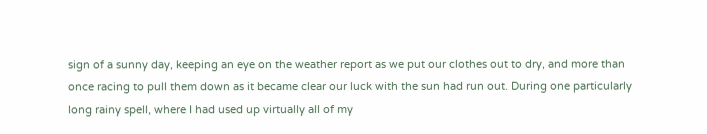sign of a sunny day, keeping an eye on the weather report as we put our clothes out to dry, and more than once racing to pull them down as it became clear our luck with the sun had run out. During one particularly long rainy spell, where I had used up virtually all of my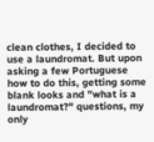clean clothes, I decided to use a laundromat. But upon asking a few Portuguese how to do this, getting some blank looks and "what is a laundromat?" questions, my only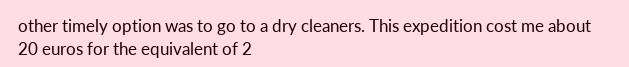other timely option was to go to a dry cleaners. This expedition cost me about 20 euros for the equivalent of 2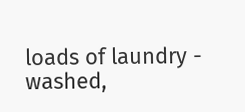loads of laundry - washed,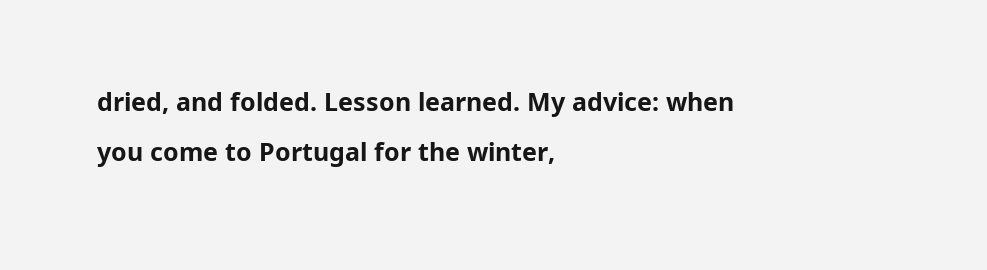dried, and folded. Lesson learned. My advice: when you come to Portugal for the winter,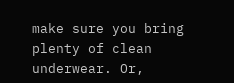make sure you bring plenty of clean underwear. Or,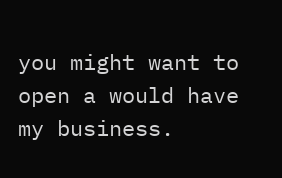you might want to open a would have my business.